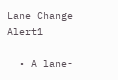Lane Change Alert1

  • A lane-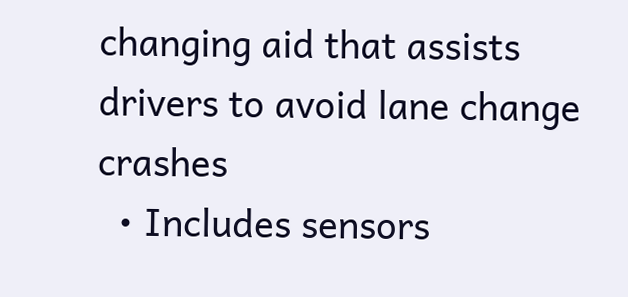changing aid that assists drivers to avoid lane change crashes
  • Includes sensors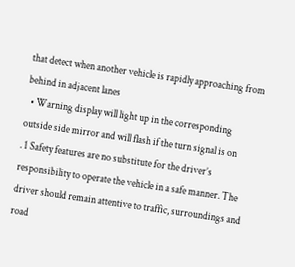that detect when another vehicle is rapidly approaching from behind in adjacent lanes
  • Warning display will light up in the corresponding outside side mirror and will flash if the turn signal is on
. 1 Safety features are no substitute for the driver’s responsibility to operate the vehicle in a safe manner. The driver should remain attentive to traffic, surroundings and road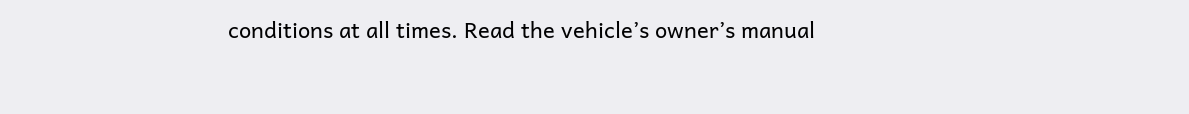conditions at all times. Read the vehicle’s owner’s manual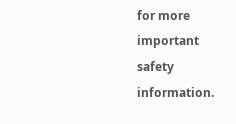for more important safety information.